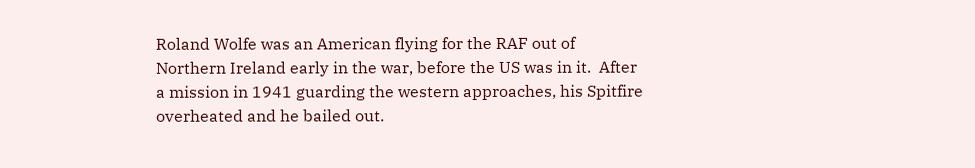Roland Wolfe was an American flying for the RAF out of Northern Ireland early in the war, before the US was in it.  After a mission in 1941 guarding the western approaches, his Spitfire overheated and he bailed out.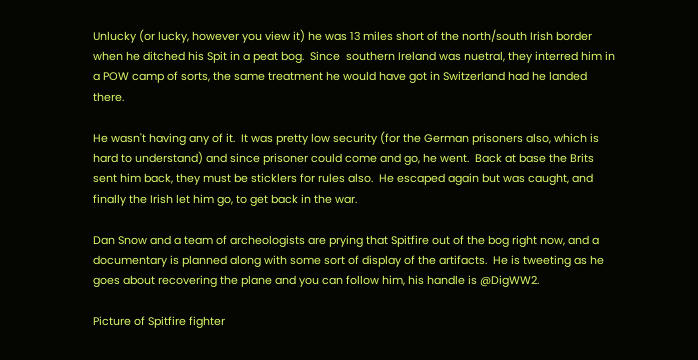Unlucky (or lucky, however you view it) he was 13 miles short of the north/south Irish border when he ditched his Spit in a peat bog.  Since  southern Ireland was nuetral, they interred him in a POW camp of sorts, the same treatment he would have got in Switzerland had he landed there.

He wasn't having any of it.  It was pretty low security (for the German prisoners also, which is hard to understand) and since prisoner could come and go, he went.  Back at base the Brits sent him back, they must be sticklers for rules also.  He escaped again but was caught, and finally the Irish let him go, to get back in the war.

Dan Snow and a team of archeologists are prying that Spitfire out of the bog right now, and a documentary is planned along with some sort of display of the artifacts.  He is tweeting as he goes about recovering the plane and you can follow him, his handle is @DigWW2.

Picture of Spitfire fighter